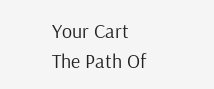Your Cart
The Path Of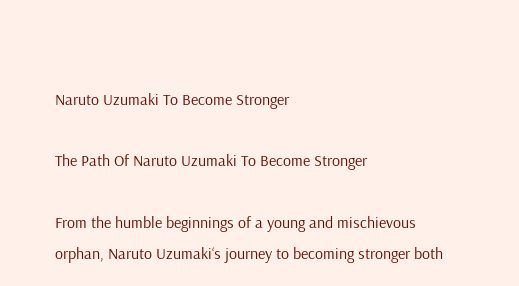Naruto Uzumaki To Become Stronger

The Path Of Naruto Uzumaki To Become Stronger

From the humble beginnings of a young and mischievous orphan, Naruto Uzumaki‘s journey to becoming stronger both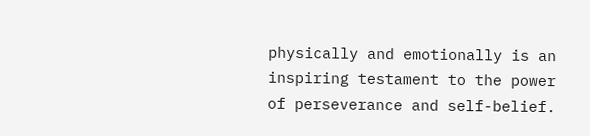physically and emotionally is an inspiring testament to the power of perseverance and self-belief.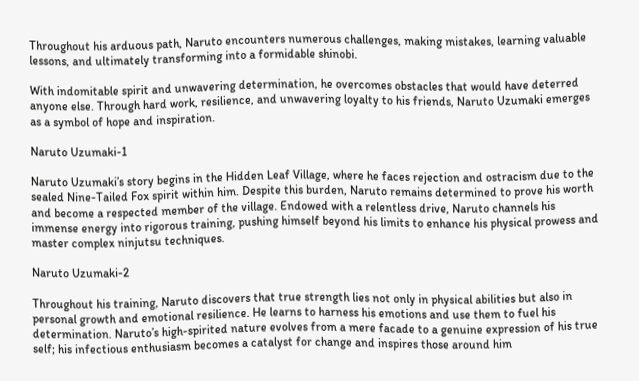Throughout his arduous path, Naruto encounters numerous challenges, making mistakes, learning valuable lessons, and ultimately transforming into a formidable shinobi.

With indomitable spirit and unwavering determination, he overcomes obstacles that would have deterred anyone else. Through hard work, resilience, and unwavering loyalty to his friends, Naruto Uzumaki emerges as a symbol of hope and inspiration.

Naruto Uzumaki-1

Naruto Uzumaki’s story begins in the Hidden Leaf Village, where he faces rejection and ostracism due to the sealed Nine-Tailed Fox spirit within him. Despite this burden, Naruto remains determined to prove his worth and become a respected member of the village. Endowed with a relentless drive, Naruto channels his immense energy into rigorous training, pushing himself beyond his limits to enhance his physical prowess and master complex ninjutsu techniques.

Naruto Uzumaki-2

Throughout his training, Naruto discovers that true strength lies not only in physical abilities but also in personal growth and emotional resilience. He learns to harness his emotions and use them to fuel his determination. Naruto’s high-spirited nature evolves from a mere facade to a genuine expression of his true self; his infectious enthusiasm becomes a catalyst for change and inspires those around him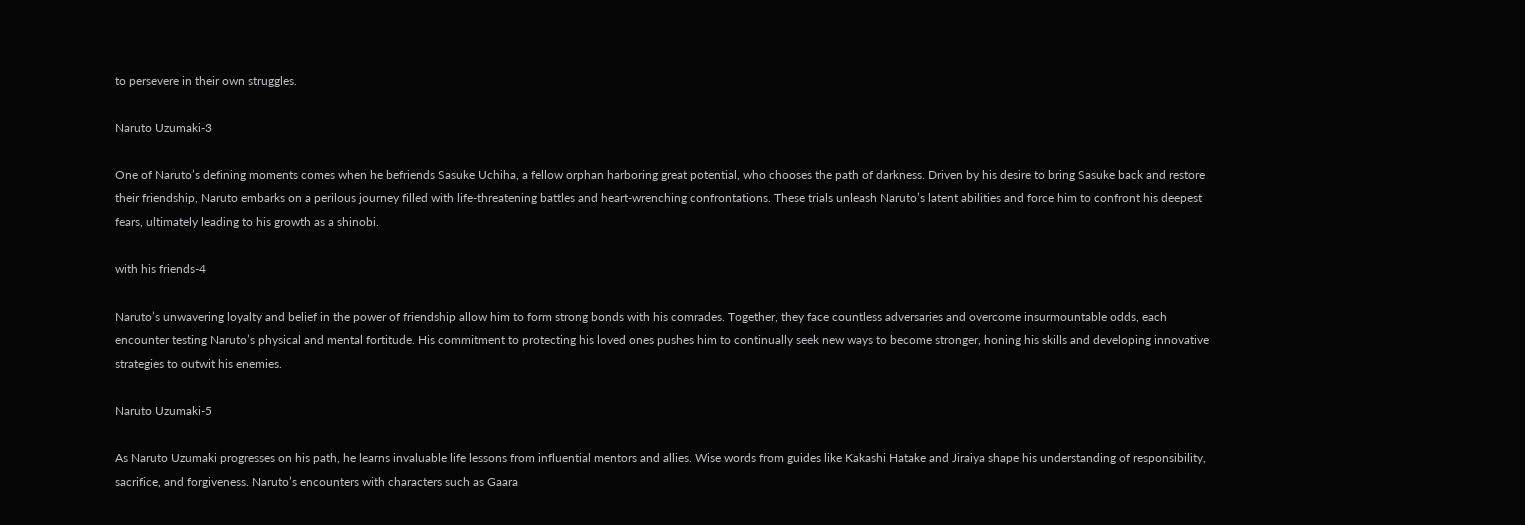to persevere in their own struggles.

Naruto Uzumaki-3

One of Naruto’s defining moments comes when he befriends Sasuke Uchiha, a fellow orphan harboring great potential, who chooses the path of darkness. Driven by his desire to bring Sasuke back and restore their friendship, Naruto embarks on a perilous journey filled with life-threatening battles and heart-wrenching confrontations. These trials unleash Naruto’s latent abilities and force him to confront his deepest fears, ultimately leading to his growth as a shinobi.

with his friends-4

Naruto’s unwavering loyalty and belief in the power of friendship allow him to form strong bonds with his comrades. Together, they face countless adversaries and overcome insurmountable odds, each encounter testing Naruto’s physical and mental fortitude. His commitment to protecting his loved ones pushes him to continually seek new ways to become stronger, honing his skills and developing innovative strategies to outwit his enemies.

Naruto Uzumaki-5

As Naruto Uzumaki progresses on his path, he learns invaluable life lessons from influential mentors and allies. Wise words from guides like Kakashi Hatake and Jiraiya shape his understanding of responsibility, sacrifice, and forgiveness. Naruto’s encounters with characters such as Gaara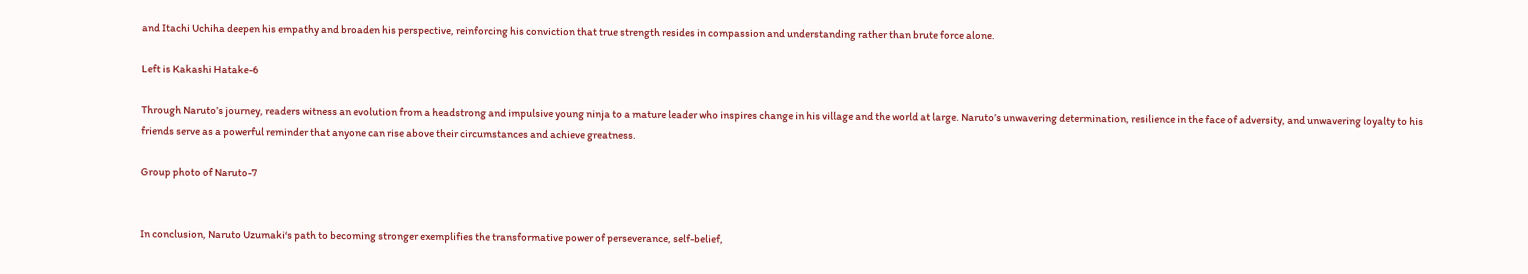and Itachi Uchiha deepen his empathy and broaden his perspective, reinforcing his conviction that true strength resides in compassion and understanding rather than brute force alone.

Left is Kakashi Hatake-6

Through Naruto’s journey, readers witness an evolution from a headstrong and impulsive young ninja to a mature leader who inspires change in his village and the world at large. Naruto’s unwavering determination, resilience in the face of adversity, and unwavering loyalty to his friends serve as a powerful reminder that anyone can rise above their circumstances and achieve greatness.

Group photo of Naruto-7


In conclusion, Naruto Uzumaki‘s path to becoming stronger exemplifies the transformative power of perseverance, self-belief,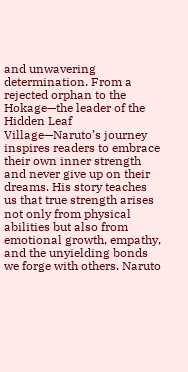and unwavering determination. From a rejected orphan to the Hokage—the leader of the Hidden Leaf Village—Naruto’s journey inspires readers to embrace their own inner strength and never give up on their dreams. His story teaches us that true strength arises not only from physical abilities but also from emotional growth, empathy, and the unyielding bonds we forge with others. Naruto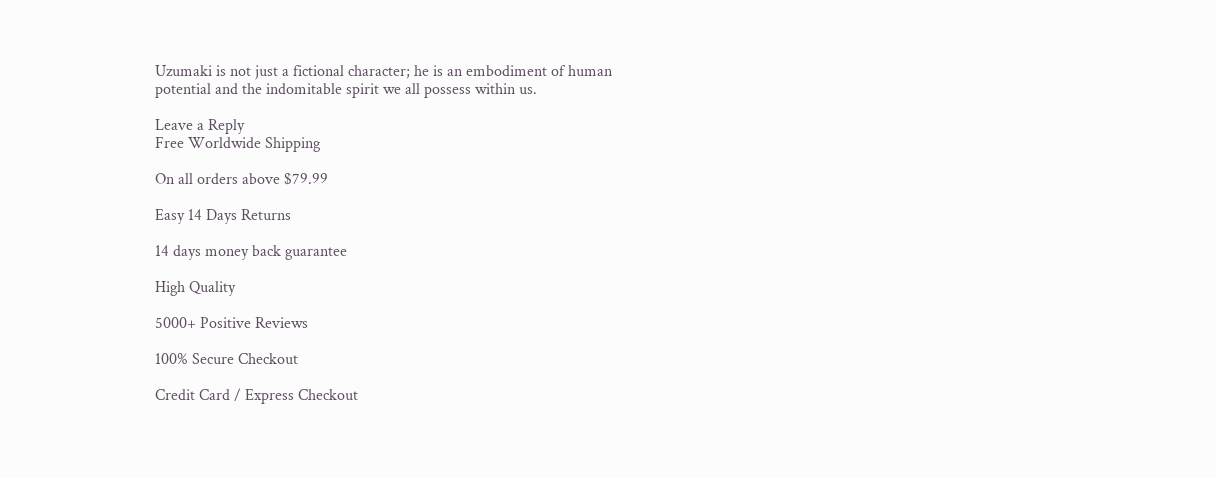Uzumaki is not just a fictional character; he is an embodiment of human potential and the indomitable spirit we all possess within us.

Leave a Reply
Free Worldwide Shipping

On all orders above $79.99

Easy 14 Days Returns

14 days money back guarantee

High Quality

5000+ Positive Reviews

100% Secure Checkout

Credit Card / Express Checkout